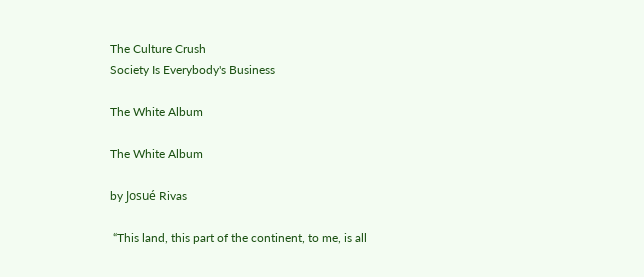The Culture Crush
Society Is Everybody's Business

The White Album

The White Album

by Josué Rivas

 “This land, this part of the continent, to me, is all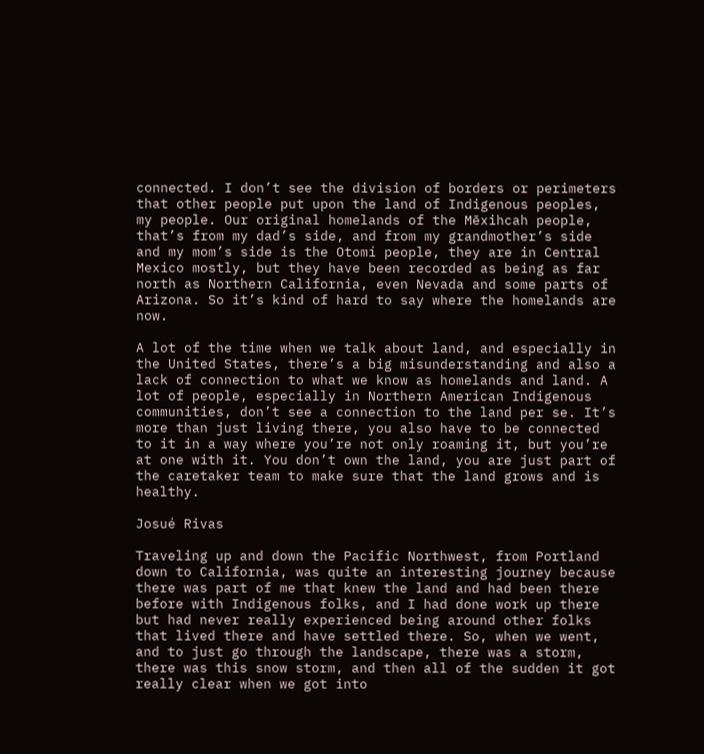connected. I don’t see the division of borders or perimeters that other people put upon the land of Indigenous peoples, my people. Our original homelands of the Mēxihcah people, that’s from my dad’s side, and from my grandmother’s side and my mom’s side is the Otomí people, they are in Central Mexico mostly, but they have been recorded as being as far north as Northern California, even Nevada and some parts of Arizona. So it’s kind of hard to say where the homelands are now.

A lot of the time when we talk about land, and especially in the United States, there’s a big misunderstanding and also a lack of connection to what we know as homelands and land. A lot of people, especially in Northern American Indigenous communities, don’t see a connection to the land per se. It’s more than just living there, you also have to be connected to it in a way where you’re not only roaming it, but you’re at one with it. You don’t own the land, you are just part of the caretaker team to make sure that the land grows and is healthy.

Josué Rivas

Traveling up and down the Pacific Northwest, from Portland down to California, was quite an interesting journey because there was part of me that knew the land and had been there before with Indigenous folks, and I had done work up there but had never really experienced being around other folks that lived there and have settled there. So, when we went, and to just go through the landscape, there was a storm, there was this snow storm, and then all of the sudden it got really clear when we got into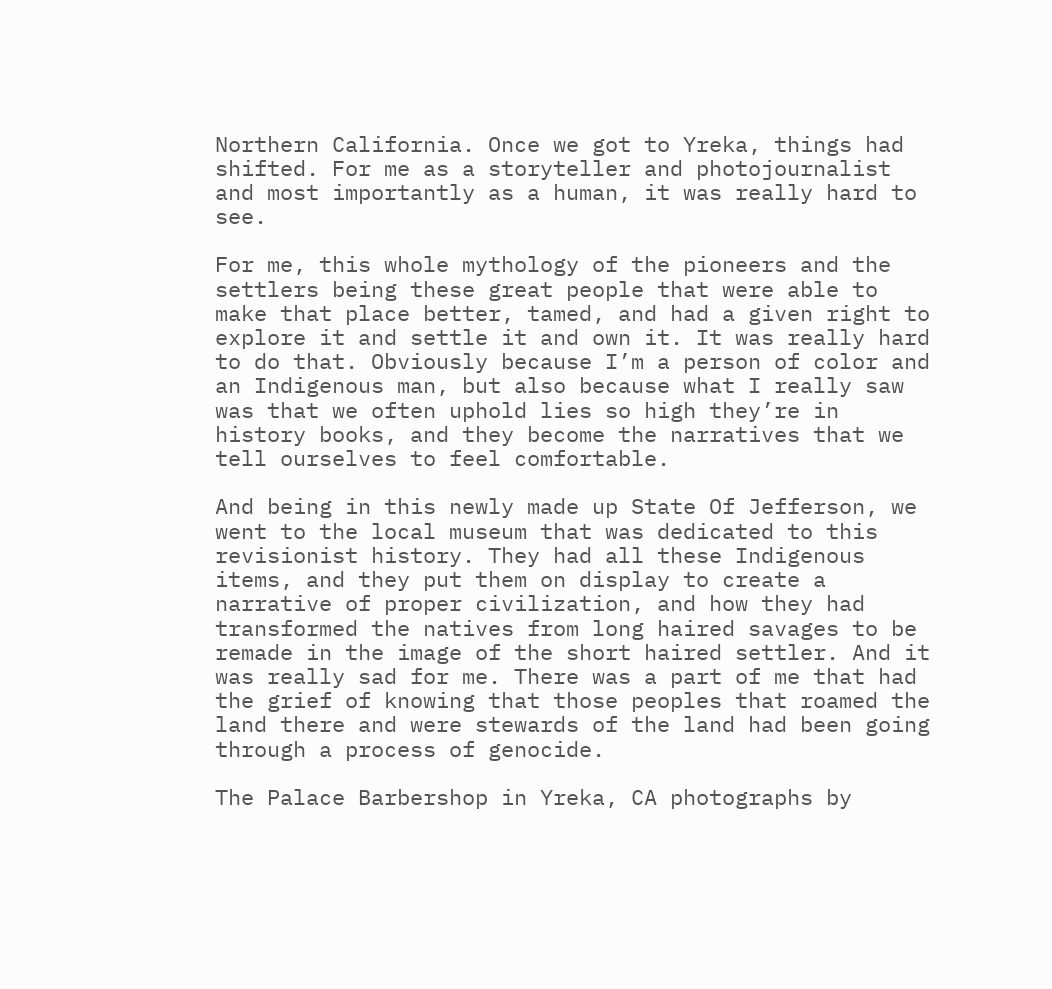Northern California. Once we got to Yreka, things had shifted. For me as a storyteller and photojournalist and most importantly as a human, it was really hard to see.

For me, this whole mythology of the pioneers and the settlers being these great people that were able to make that place better, tamed, and had a given right to explore it and settle it and own it. It was really hard to do that. Obviously because I’m a person of color and an Indigenous man, but also because what I really saw was that we often uphold lies so high they’re in history books, and they become the narratives that we tell ourselves to feel comfortable.

And being in this newly made up State Of Jefferson, we went to the local museum that was dedicated to this revisionist history. They had all these Indigenous items, and they put them on display to create a narrative of proper civilization, and how they had transformed the natives from long haired savages to be remade in the image of the short haired settler. And it was really sad for me. There was a part of me that had the grief of knowing that those peoples that roamed the land there and were stewards of the land had been going through a process of genocide.

The Palace Barbershop in Yreka, CA photographs by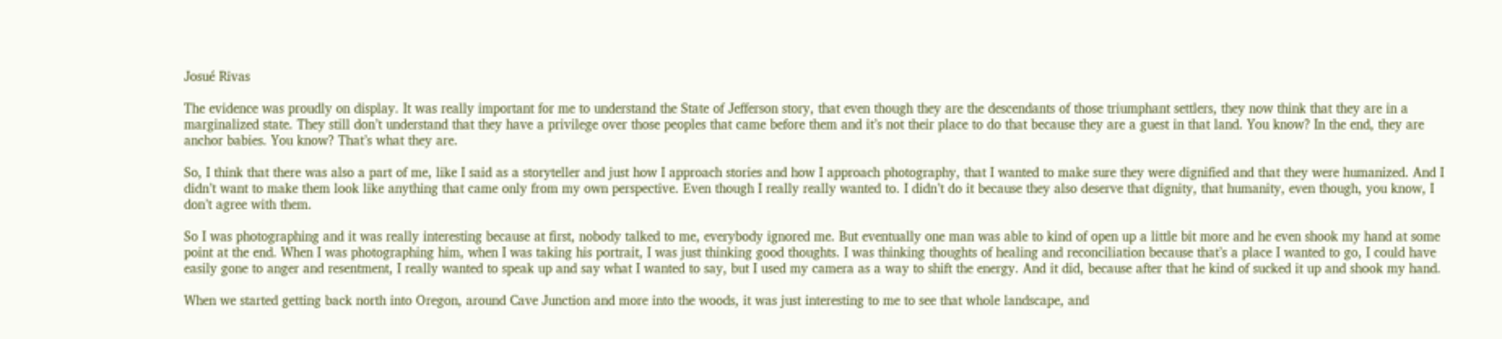Josué Rivas

The evidence was proudly on display. It was really important for me to understand the State of Jefferson story, that even though they are the descendants of those triumphant settlers, they now think that they are in a marginalized state. They still don’t understand that they have a privilege over those peoples that came before them and it’s not their place to do that because they are a guest in that land. You know? In the end, they are anchor babies. You know? That’s what they are.

So, I think that there was also a part of me, like I said as a storyteller and just how I approach stories and how I approach photography, that I wanted to make sure they were dignified and that they were humanized. And I didn’t want to make them look like anything that came only from my own perspective. Even though I really really wanted to. I didn’t do it because they also deserve that dignity, that humanity, even though, you know, I don’t agree with them.

So I was photographing and it was really interesting because at first, nobody talked to me, everybody ignored me. But eventually one man was able to kind of open up a little bit more and he even shook my hand at some point at the end. When I was photographing him, when I was taking his portrait, I was just thinking good thoughts. I was thinking thoughts of healing and reconciliation because that’s a place I wanted to go, I could have easily gone to anger and resentment, I really wanted to speak up and say what I wanted to say, but I used my camera as a way to shift the energy. And it did, because after that he kind of sucked it up and shook my hand.

When we started getting back north into Oregon, around Cave Junction and more into the woods, it was just interesting to me to see that whole landscape, and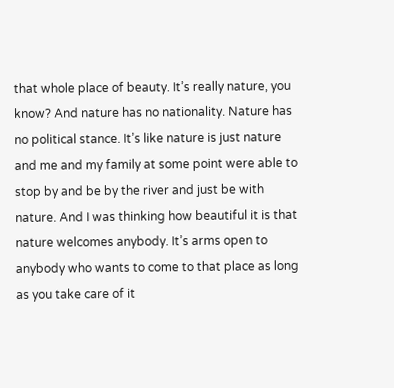that whole place of beauty. It’s really nature, you know? And nature has no nationality. Nature has no political stance. It’s like nature is just nature and me and my family at some point were able to stop by and be by the river and just be with nature. And I was thinking how beautiful it is that nature welcomes anybody. It’s arms open to anybody who wants to come to that place as long as you take care of it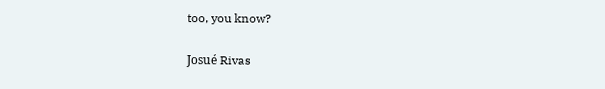too, you know?

Josué Rivas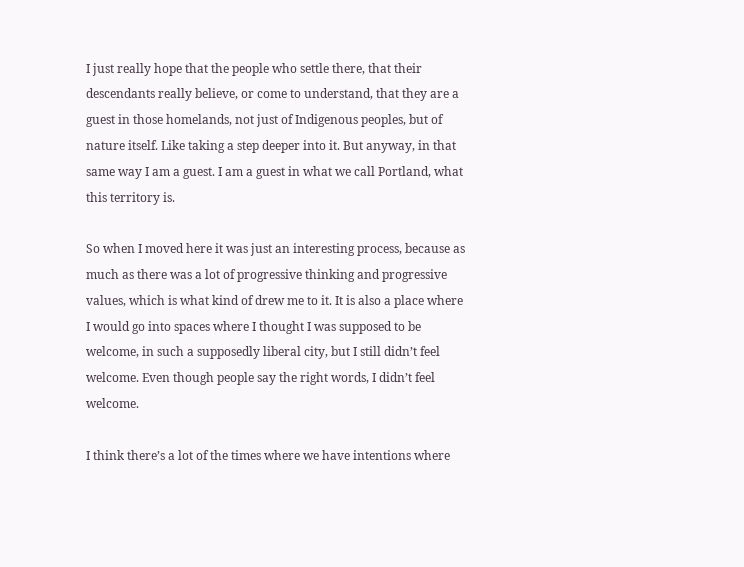I just really hope that the people who settle there, that their descendants really believe, or come to understand, that they are a guest in those homelands, not just of Indigenous peoples, but of nature itself. Like taking a step deeper into it. But anyway, in that same way I am a guest. I am a guest in what we call Portland, what this territory is.

So when I moved here it was just an interesting process, because as much as there was a lot of progressive thinking and progressive values, which is what kind of drew me to it. It is also a place where I would go into spaces where I thought I was supposed to be welcome, in such a supposedly liberal city, but I still didn’t feel welcome. Even though people say the right words, I didn’t feel welcome.

I think there’s a lot of the times where we have intentions where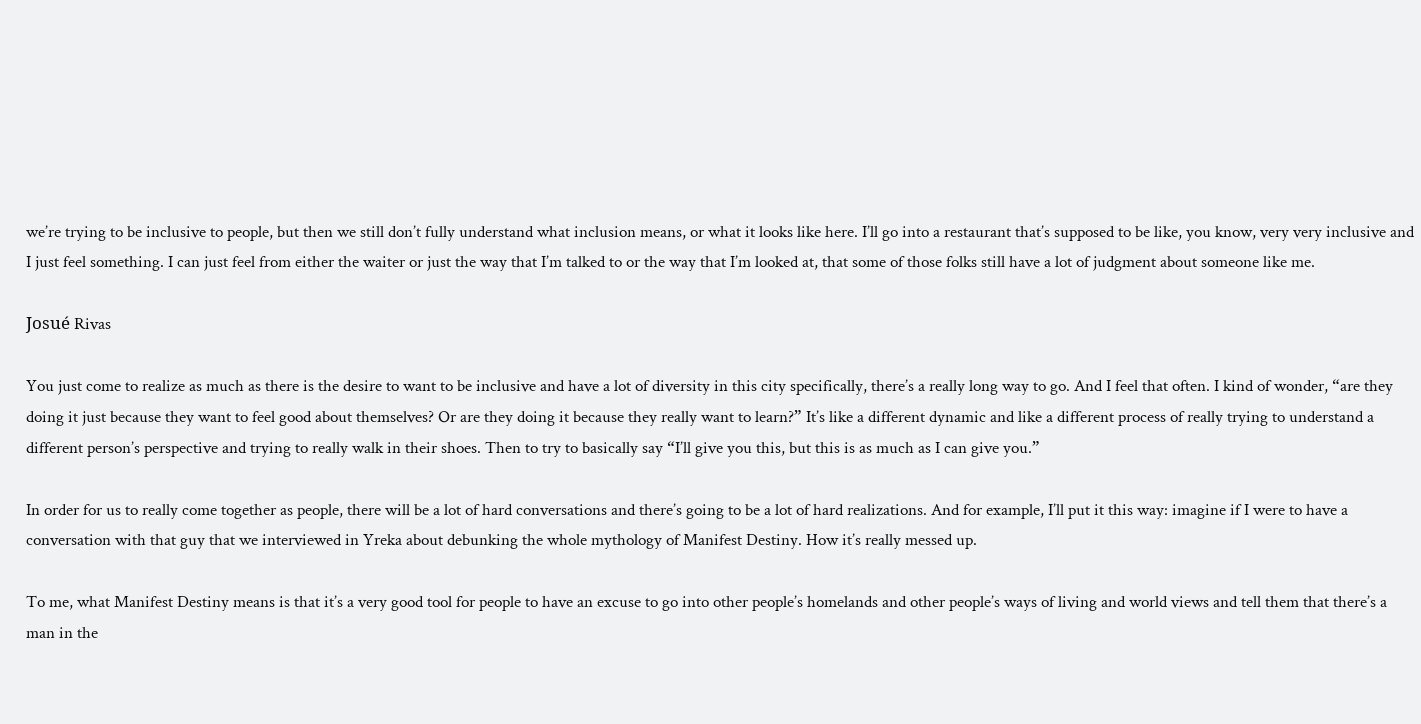we’re trying to be inclusive to people, but then we still don’t fully understand what inclusion means, or what it looks like here. I’ll go into a restaurant that’s supposed to be like, you know, very very inclusive and I just feel something. I can just feel from either the waiter or just the way that I’m talked to or the way that I’m looked at, that some of those folks still have a lot of judgment about someone like me.

Josué Rivas

You just come to realize as much as there is the desire to want to be inclusive and have a lot of diversity in this city specifically, there’s a really long way to go. And I feel that often. I kind of wonder, “are they doing it just because they want to feel good about themselves? Or are they doing it because they really want to learn?” It’s like a different dynamic and like a different process of really trying to understand a different person’s perspective and trying to really walk in their shoes. Then to try to basically say “I’ll give you this, but this is as much as I can give you.”

In order for us to really come together as people, there will be a lot of hard conversations and there’s going to be a lot of hard realizations. And for example, I’ll put it this way: imagine if I were to have a conversation with that guy that we interviewed in Yreka about debunking the whole mythology of Manifest Destiny. How it’s really messed up.

To me, what Manifest Destiny means is that it’s a very good tool for people to have an excuse to go into other people’s homelands and other people’s ways of living and world views and tell them that there’s a man in the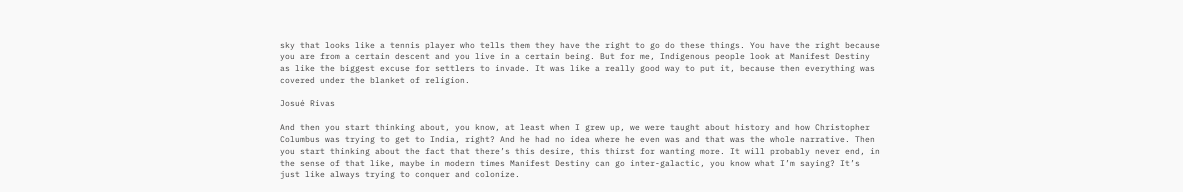sky that looks like a tennis player who tells them they have the right to go do these things. You have the right because you are from a certain descent and you live in a certain being. But for me, Indigenous people look at Manifest Destiny as like the biggest excuse for settlers to invade. It was like a really good way to put it, because then everything was covered under the blanket of religion.

Josué Rivas

And then you start thinking about, you know, at least when I grew up, we were taught about history and how Christopher Columbus was trying to get to India, right? And he had no idea where he even was and that was the whole narrative. Then you start thinking about the fact that there’s this desire, this thirst for wanting more. It will probably never end, in the sense of that like, maybe in modern times Manifest Destiny can go inter-galactic, you know what I’m saying? It’s just like always trying to conquer and colonize.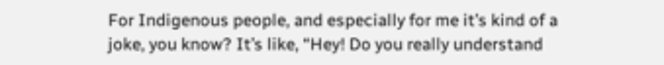For Indigenous people, and especially for me it’s kind of a joke, you know? It’s like, “Hey! Do you really understand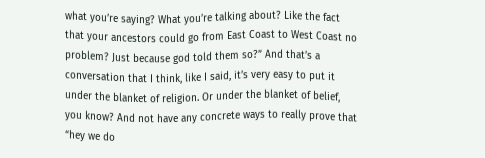what you’re saying? What you’re talking about? Like the fact that your ancestors could go from East Coast to West Coast no problem? Just because god told them so?” And that’s a conversation that I think, like I said, it’s very easy to put it under the blanket of religion. Or under the blanket of belief, you know? And not have any concrete ways to really prove that “hey we do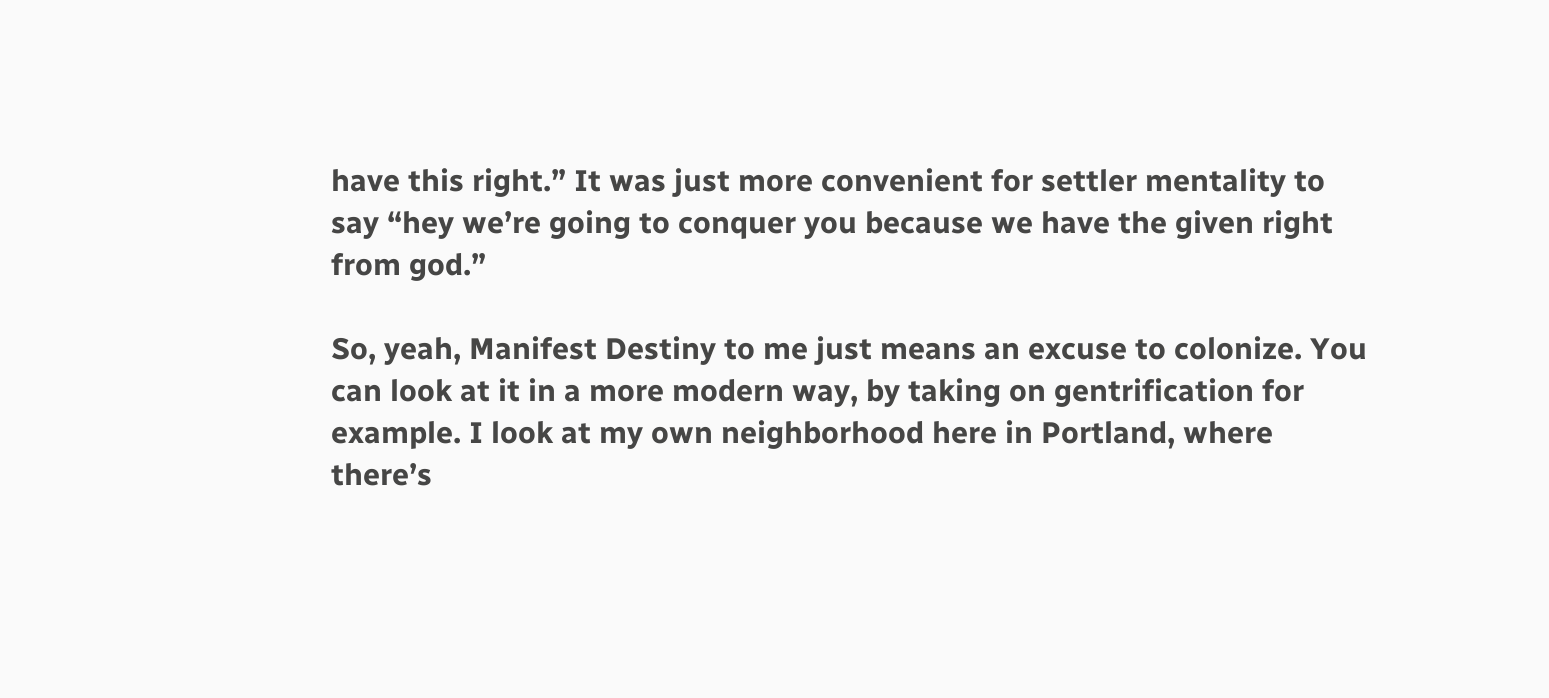have this right.” It was just more convenient for settler mentality to say “hey we’re going to conquer you because we have the given right from god.”

So, yeah, Manifest Destiny to me just means an excuse to colonize. You can look at it in a more modern way, by taking on gentrification for example. I look at my own neighborhood here in Portland, where there’s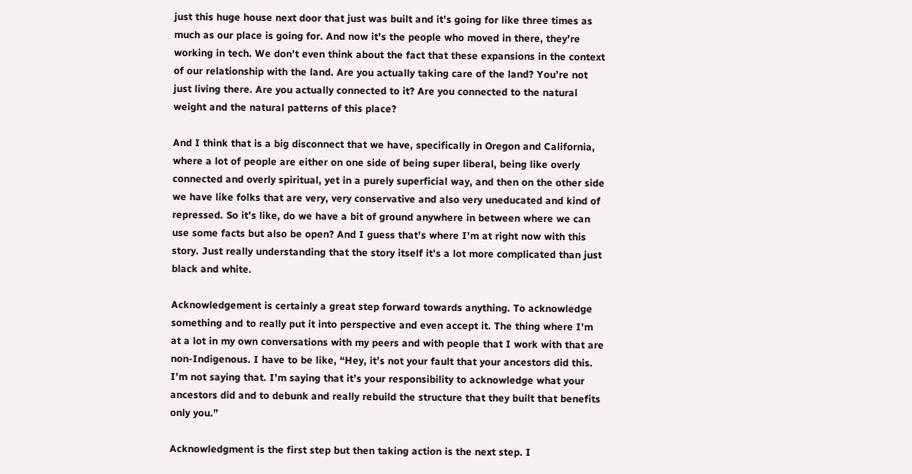just this huge house next door that just was built and it’s going for like three times as much as our place is going for. And now it’s the people who moved in there, they’re working in tech. We don’t even think about the fact that these expansions in the context of our relationship with the land. Are you actually taking care of the land? You’re not just living there. Are you actually connected to it? Are you connected to the natural weight and the natural patterns of this place?

And I think that is a big disconnect that we have, specifically in Oregon and California, where a lot of people are either on one side of being super liberal, being like overly connected and overly spiritual, yet in a purely superficial way, and then on the other side we have like folks that are very, very conservative and also very uneducated and kind of repressed. So it’s like, do we have a bit of ground anywhere in between where we can use some facts but also be open? And I guess that’s where I’m at right now with this story. Just really understanding that the story itself it’s a lot more complicated than just black and white.

Acknowledgement is certainly a great step forward towards anything. To acknowledge something and to really put it into perspective and even accept it. The thing where I’m at a lot in my own conversations with my peers and with people that I work with that are non-Indigenous. I have to be like, “Hey, it’s not your fault that your ancestors did this. I’m not saying that. I’m saying that it’s your responsibility to acknowledge what your ancestors did and to debunk and really rebuild the structure that they built that benefits only you.”

Acknowledgment is the first step but then taking action is the next step. I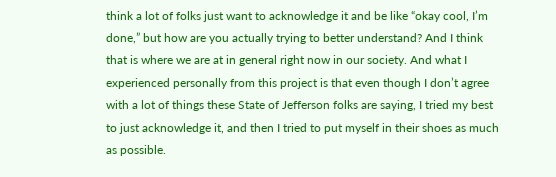think a lot of folks just want to acknowledge it and be like “okay cool, I’m done,” but how are you actually trying to better understand? And I think that is where we are at in general right now in our society. And what I experienced personally from this project is that even though I don’t agree with a lot of things these State of Jefferson folks are saying, I tried my best to just acknowledge it, and then I tried to put myself in their shoes as much as possible.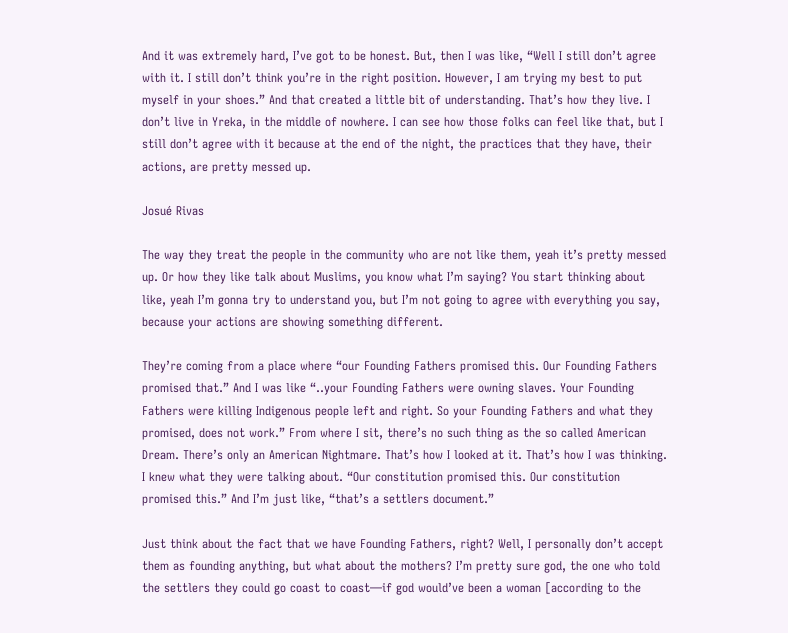And it was extremely hard, I’ve got to be honest. But, then I was like, “Well I still don’t agree with it. I still don’t think you’re in the right position. However, I am trying my best to put myself in your shoes.” And that created a little bit of understanding. That’s how they live. I don’t live in Yreka, in the middle of nowhere. I can see how those folks can feel like that, but I still don’t agree with it because at the end of the night, the practices that they have, their actions, are pretty messed up.

Josué Rivas

The way they treat the people in the community who are not like them, yeah it’s pretty messed up. Or how they like talk about Muslims, you know what I’m saying? You start thinking about like, yeah I’m gonna try to understand you, but I’m not going to agree with everything you say, because your actions are showing something different.

They’re coming from a place where “our Founding Fathers promised this. Our Founding Fathers promised that.” And I was like “..your Founding Fathers were owning slaves. Your Founding Fathers were killing Indigenous people left and right. So your Founding Fathers and what they promised, does not work.” From where I sit, there’s no such thing as the so called American Dream. There’s only an American Nightmare. That’s how I looked at it. That’s how I was thinking. I knew what they were talking about. “Our constitution promised this. Our constitution promised this.” And I’m just like, “that’s a settlers document.”

Just think about the fact that we have Founding Fathers, right? Well, I personally don’t accept them as founding anything, but what about the mothers? I’m pretty sure god, the one who told the settlers they could go coast to coast—if god would’ve been a woman [according to the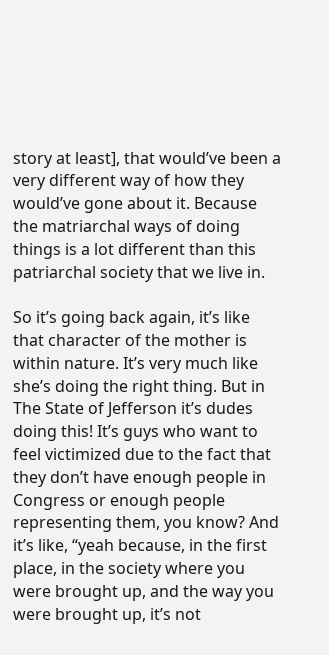story at least], that would’ve been a very different way of how they would’ve gone about it. Because the matriarchal ways of doing things is a lot different than this patriarchal society that we live in.

So it’s going back again, it’s like that character of the mother is within nature. It’s very much like she’s doing the right thing. But in The State of Jefferson it’s dudes doing this! It’s guys who want to feel victimized due to the fact that they don’t have enough people in Congress or enough people representing them, you know? And it’s like, “yeah because, in the first place, in the society where you were brought up, and the way you were brought up, it’s not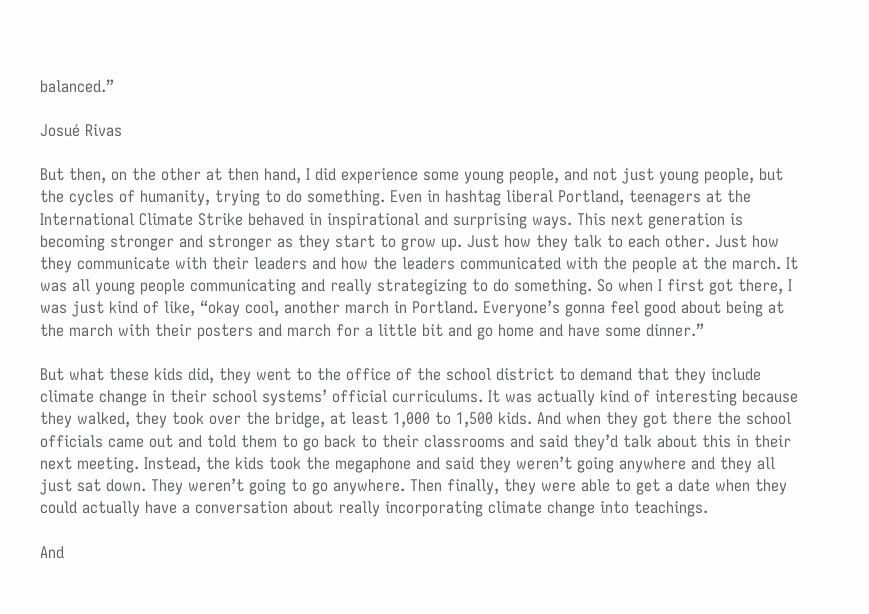balanced.”

Josué Rivas

But then, on the other at then hand, I did experience some young people, and not just young people, but the cycles of humanity, trying to do something. Even in hashtag liberal Portland, teenagers at the International Climate Strike behaved in inspirational and surprising ways. This next generation is becoming stronger and stronger as they start to grow up. Just how they talk to each other. Just how they communicate with their leaders and how the leaders communicated with the people at the march. It was all young people communicating and really strategizing to do something. So when I first got there, I was just kind of like, “okay cool, another march in Portland. Everyone’s gonna feel good about being at the march with their posters and march for a little bit and go home and have some dinner.”

But what these kids did, they went to the office of the school district to demand that they include climate change in their school systems’ official curriculums. It was actually kind of interesting because they walked, they took over the bridge, at least 1,000 to 1,500 kids. And when they got there the school officials came out and told them to go back to their classrooms and said they’d talk about this in their next meeting. Instead, the kids took the megaphone and said they weren’t going anywhere and they all just sat down. They weren’t going to go anywhere. Then finally, they were able to get a date when they could actually have a conversation about really incorporating climate change into teachings.

And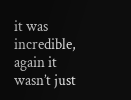it was incredible, again it wasn’t just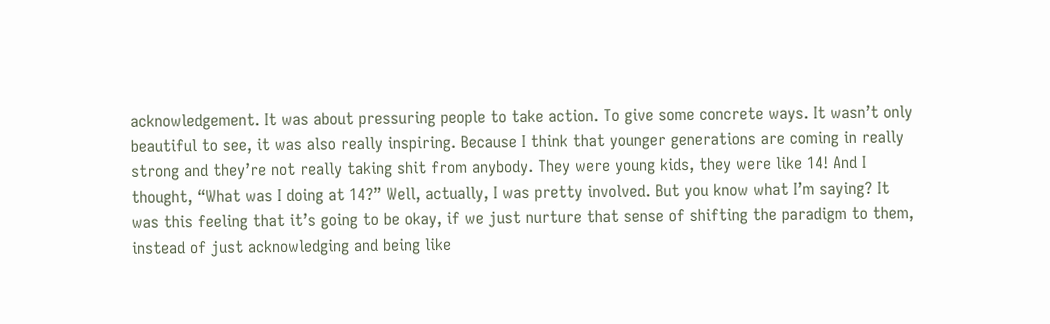acknowledgement. It was about pressuring people to take action. To give some concrete ways. It wasn’t only beautiful to see, it was also really inspiring. Because I think that younger generations are coming in really strong and they’re not really taking shit from anybody. They were young kids, they were like 14! And I thought, “What was I doing at 14?” Well, actually, I was pretty involved. But you know what I’m saying? It was this feeling that it’s going to be okay, if we just nurture that sense of shifting the paradigm to them, instead of just acknowledging and being like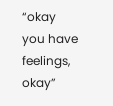“okay you have feelings, okay”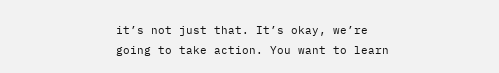it’s not just that. It’s okay, we’re going to take action. You want to learn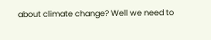about climate change? Well we need to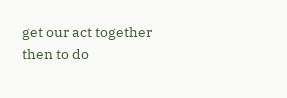get our act together then to do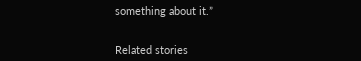something about it.”


Related stories